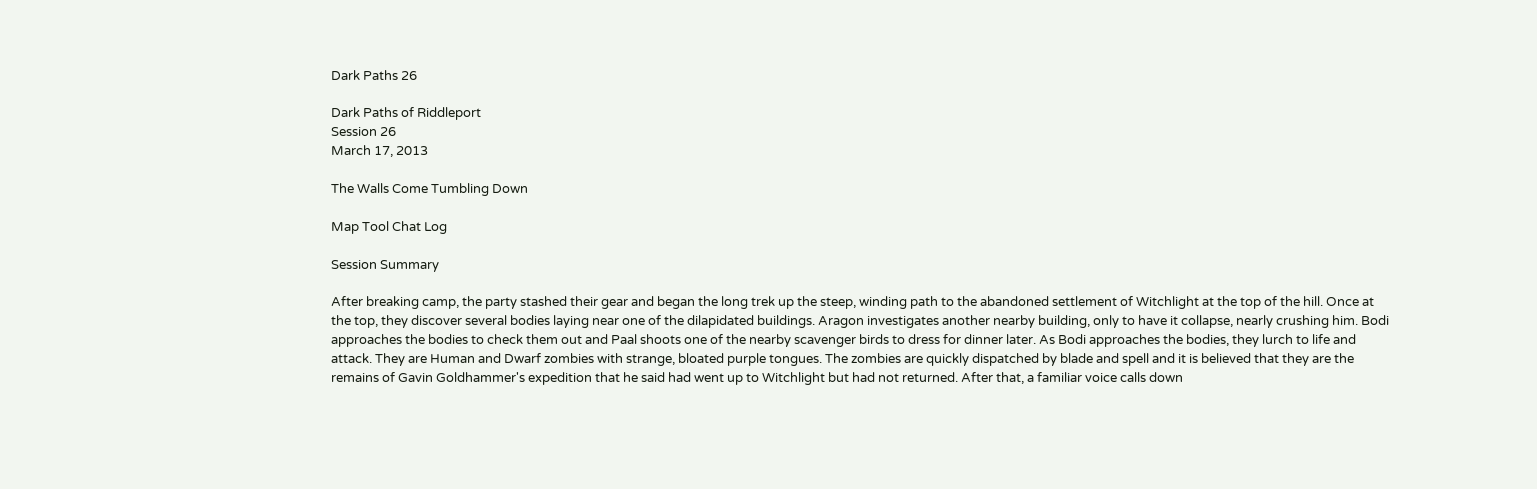Dark Paths 26

Dark Paths of Riddleport
Session 26
March 17, 2013

The Walls Come Tumbling Down

Map Tool Chat Log

Session Summary

After breaking camp, the party stashed their gear and began the long trek up the steep, winding path to the abandoned settlement of Witchlight at the top of the hill. Once at the top, they discover several bodies laying near one of the dilapidated buildings. Aragon investigates another nearby building, only to have it collapse, nearly crushing him. Bodi approaches the bodies to check them out and Paal shoots one of the nearby scavenger birds to dress for dinner later. As Bodi approaches the bodies, they lurch to life and attack. They are Human and Dwarf zombies with strange, bloated purple tongues. The zombies are quickly dispatched by blade and spell and it is believed that they are the remains of Gavin Goldhammer's expedition that he said had went up to Witchlight but had not returned. After that, a familiar voice calls down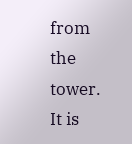from the tower. It is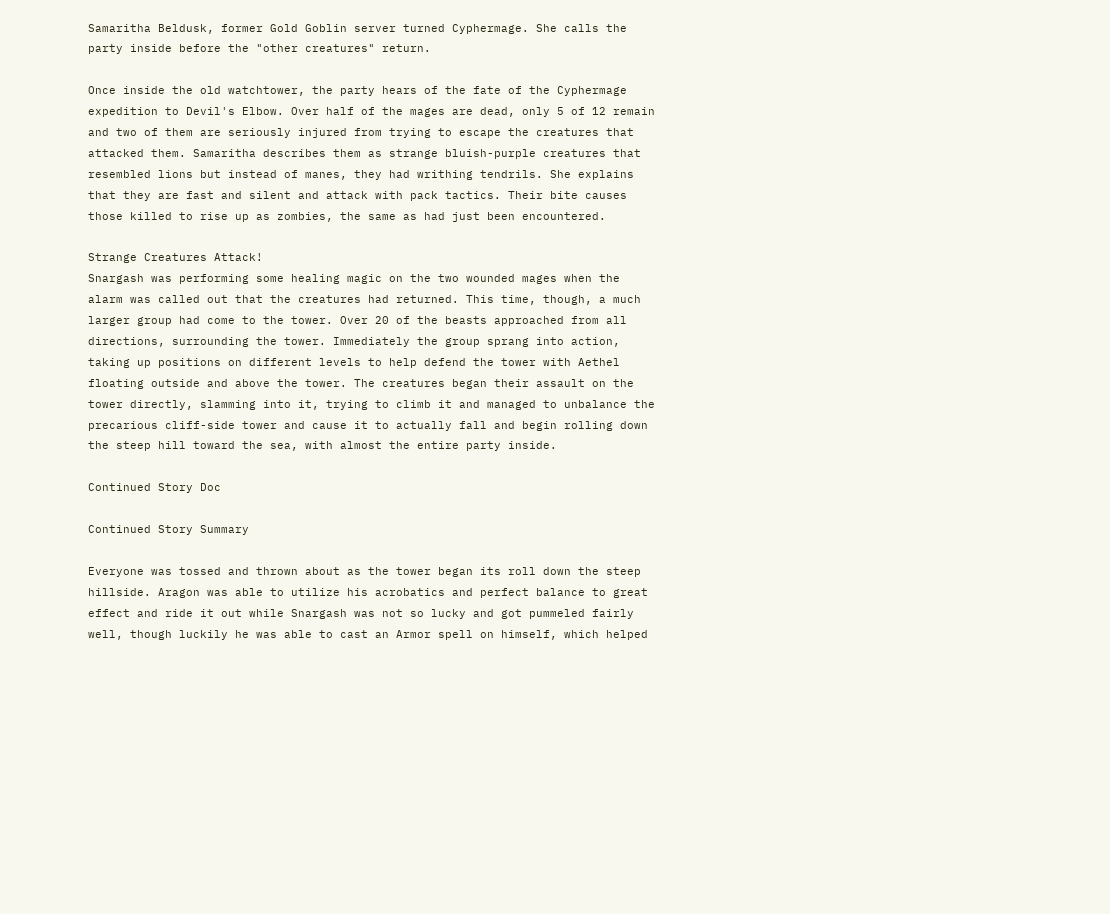Samaritha Beldusk, former Gold Goblin server turned Cyphermage. She calls the party inside before the "other creatures" return.

Once inside the old watchtower, the party hears of the fate of the Cyphermage expedition to Devil's Elbow. Over half of the mages are dead, only 5 of 12 remain and two of them are seriously injured from trying to escape the creatures that attacked them. Samaritha describes them as strange bluish-purple creatures that resembled lions but instead of manes, they had writhing tendrils. She explains that they are fast and silent and attack with pack tactics. Their bite causes those killed to rise up as zombies, the same as had just been encountered.

Strange Creatures Attack!
Snargash was performing some healing magic on the two wounded mages when the alarm was called out that the creatures had returned. This time, though, a much larger group had come to the tower. Over 20 of the beasts approached from all directions, surrounding the tower. Immediately the group sprang into action, taking up positions on different levels to help defend the tower with Aethel floating outside and above the tower. The creatures began their assault on the tower directly, slamming into it, trying to climb it and managed to unbalance the precarious cliff-side tower and cause it to actually fall and begin rolling down the steep hill toward the sea, with almost the entire party inside.

Continued Story Doc

Continued Story Summary

Everyone was tossed and thrown about as the tower began its roll down the steep hillside. Aragon was able to utilize his acrobatics and perfect balance to great effect and ride it out while Snargash was not so lucky and got pummeled fairly well, though luckily he was able to cast an Armor spell on himself, which helped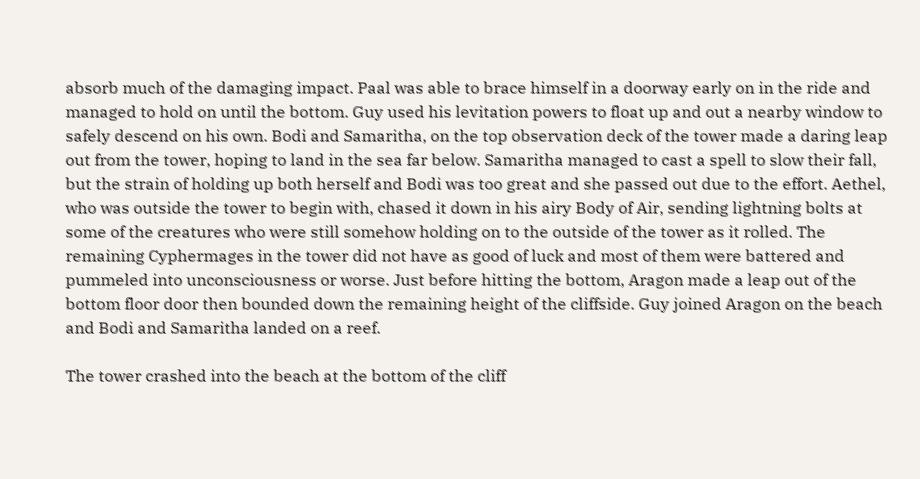absorb much of the damaging impact. Paal was able to brace himself in a doorway early on in the ride and managed to hold on until the bottom. Guy used his levitation powers to float up and out a nearby window to safely descend on his own. Bodi and Samaritha, on the top observation deck of the tower made a daring leap out from the tower, hoping to land in the sea far below. Samaritha managed to cast a spell to slow their fall, but the strain of holding up both herself and Bodi was too great and she passed out due to the effort. Aethel, who was outside the tower to begin with, chased it down in his airy Body of Air, sending lightning bolts at some of the creatures who were still somehow holding on to the outside of the tower as it rolled. The remaining Cyphermages in the tower did not have as good of luck and most of them were battered and pummeled into unconsciousness or worse. Just before hitting the bottom, Aragon made a leap out of the bottom floor door then bounded down the remaining height of the cliffside. Guy joined Aragon on the beach and Bodi and Samaritha landed on a reef.

The tower crashed into the beach at the bottom of the cliff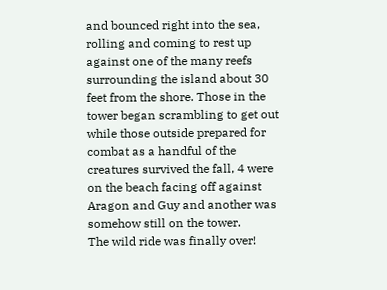and bounced right into the sea, rolling and coming to rest up against one of the many reefs surrounding the island about 30 feet from the shore. Those in the tower began scrambling to get out while those outside prepared for combat as a handful of the creatures survived the fall, 4 were on the beach facing off against Aragon and Guy and another was somehow still on the tower.
The wild ride was finally over!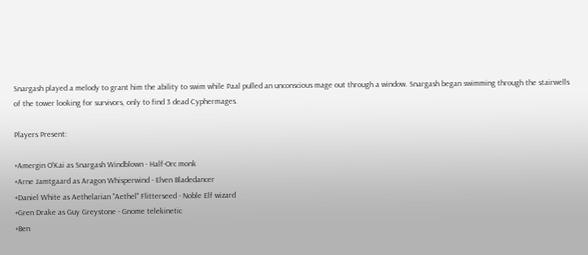Snargash played a melody to grant him the ability to swim while Paal pulled an unconscious mage out through a window. Snargash began swimming through the stairwells of the tower looking for survivors, only to find 3 dead Cyphermages.

Players Present:

+Amergin O'Kai as Snargash Windblown - Half-Orc monk
+Arne Jamtgaard as Aragon Whisperwind - Elven Bladedancer
+Daniel White as Aethelarian "Aethel" Flitterseed - Noble Elf wizard
+Gren Drake as Guy Greystone - Gnome telekinetic
+Ben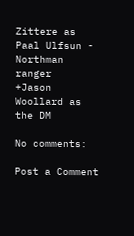Zittere as Paal Ulfsun - Northman ranger
+Jason Woollard as the DM

No comments:

Post a Comment